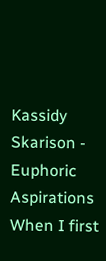Kassidy Skarison - Euphoric Aspirations
When I first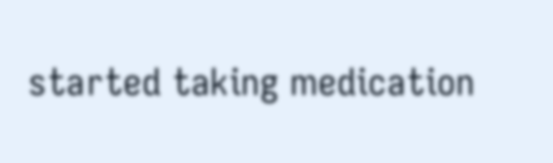started taking medication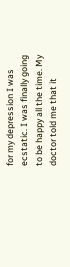for my depression I was ecstatic. I was finally going to be happy all the time. My doctor told me that it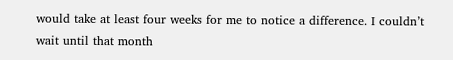would take at least four weeks for me to notice a difference. I couldn’t wait until that month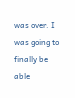was over. I was going to finally be able